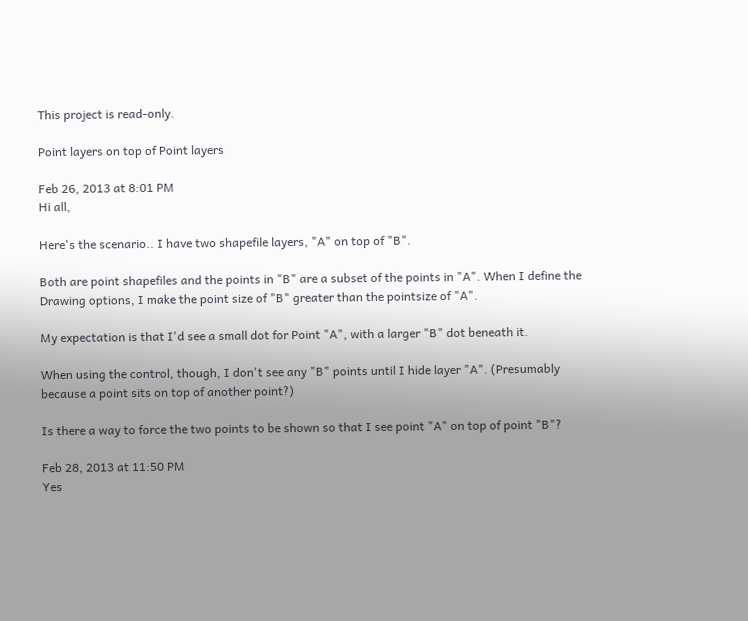This project is read-only.

Point layers on top of Point layers

Feb 26, 2013 at 8:01 PM
Hi all,

Here's the scenario.. I have two shapefile layers, "A" on top of "B".

Both are point shapefiles and the points in "B" are a subset of the points in "A". When I define the Drawing options, I make the point size of "B" greater than the pointsize of "A".

My expectation is that I'd see a small dot for Point "A", with a larger "B" dot beneath it.

When using the control, though, I don't see any "B" points until I hide layer "A". (Presumably because a point sits on top of another point?)

Is there a way to force the two points to be shown so that I see point "A" on top of point "B"?

Feb 28, 2013 at 11:50 PM
Yes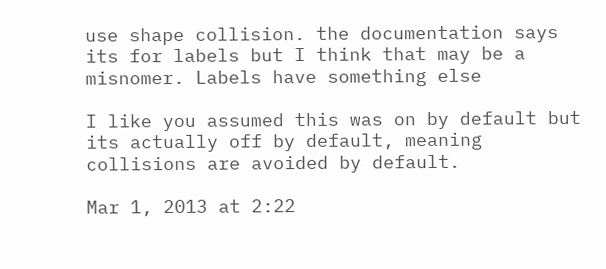use shape collision. the documentation says its for labels but I think that may be a misnomer. Labels have something else

I like you assumed this was on by default but its actually off by default, meaning collisions are avoided by default.

Mar 1, 2013 at 2:22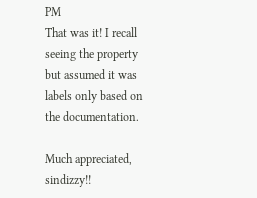PM
That was it! I recall seeing the property but assumed it was labels only based on the documentation.

Much appreciated, sindizzy!!